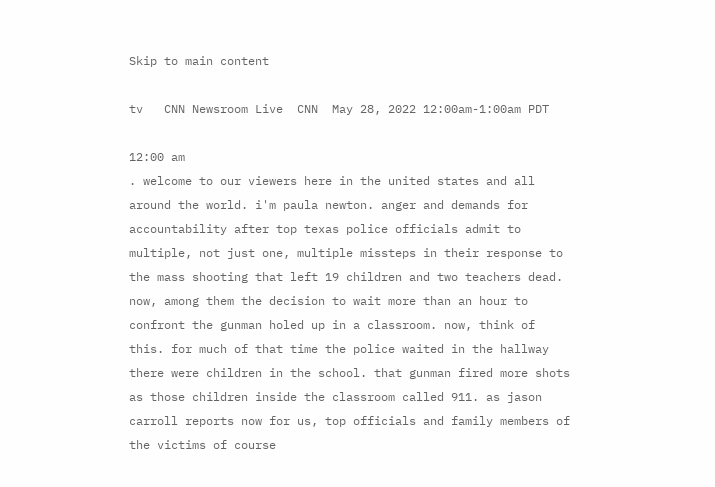Skip to main content

tv   CNN Newsroom Live  CNN  May 28, 2022 12:00am-1:00am PDT

12:00 am
. welcome to our viewers here in the united states and all around the world. i'm paula newton. anger and demands for accountability after top texas police officials admit to multiple, not just one, multiple missteps in their response to the mass shooting that left 19 children and two teachers dead. now, among them the decision to wait more than an hour to confront the gunman holed up in a classroom. now, think of this. for much of that time the police waited in the hallway there were children in the school. that gunman fired more shots as those children inside the classroom called 911. as jason carroll reports now for us, top officials and family members of the victims of course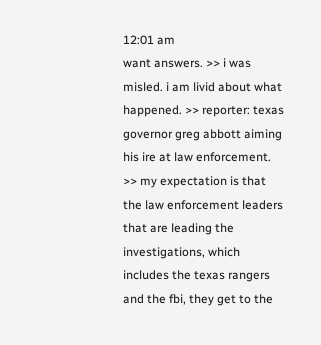12:01 am
want answers. >> i was misled. i am livid about what happened. >> reporter: texas governor greg abbott aiming his ire at law enforcement. >> my expectation is that the law enforcement leaders that are leading the investigations, which includes the texas rangers and the fbi, they get to the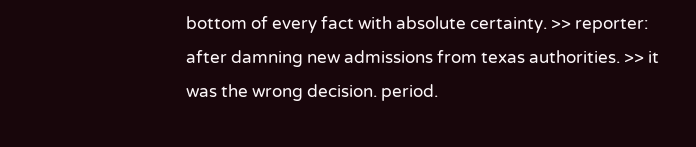bottom of every fact with absolute certainty. >> reporter: after damning new admissions from texas authorities. >> it was the wrong decision. period.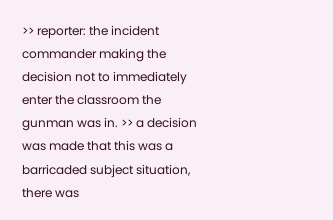>> reporter: the incident commander making the decision not to immediately enter the classroom the gunman was in. >> a decision was made that this was a barricaded subject situation, there was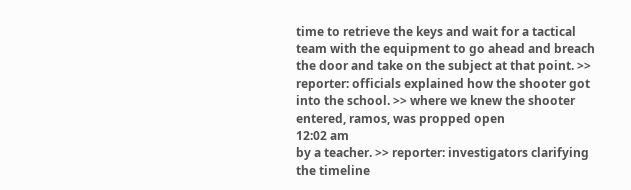time to retrieve the keys and wait for a tactical team with the equipment to go ahead and breach the door and take on the subject at that point. >> reporter: officials explained how the shooter got into the school. >> where we knew the shooter entered, ramos, was propped open
12:02 am
by a teacher. >> reporter: investigators clarifying the timeline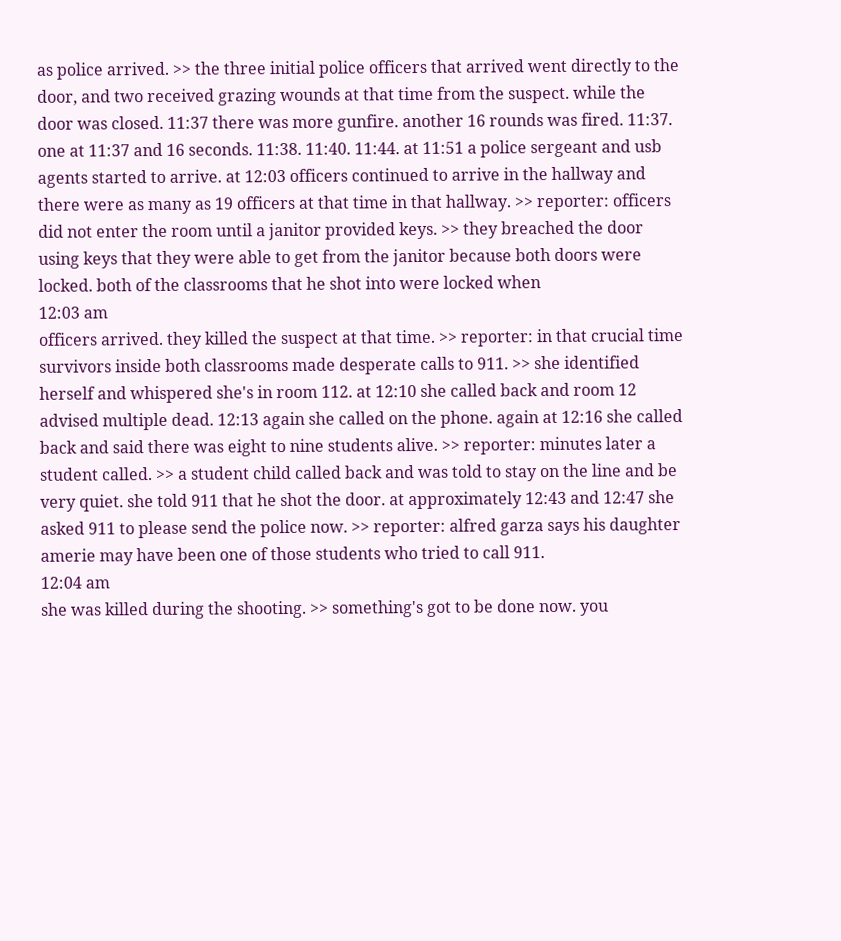as police arrived. >> the three initial police officers that arrived went directly to the door, and two received grazing wounds at that time from the suspect. while the door was closed. 11:37 there was more gunfire. another 16 rounds was fired. 11:37. one at 11:37 and 16 seconds. 11:38. 11:40. 11:44. at 11:51 a police sergeant and usb agents started to arrive. at 12:03 officers continued to arrive in the hallway and there were as many as 19 officers at that time in that hallway. >> reporter: officers did not enter the room until a janitor provided keys. >> they breached the door using keys that they were able to get from the janitor because both doors were locked. both of the classrooms that he shot into were locked when
12:03 am
officers arrived. they killed the suspect at that time. >> reporter: in that crucial time survivors inside both classrooms made desperate calls to 911. >> she identified herself and whispered she's in room 112. at 12:10 she called back and room 12 advised multiple dead. 12:13 again she called on the phone. again at 12:16 she called back and said there was eight to nine students alive. >> reporter: minutes later a student called. >> a student child called back and was told to stay on the line and be very quiet. she told 911 that he shot the door. at approximately 12:43 and 12:47 she asked 911 to please send the police now. >> reporter: alfred garza says his daughter amerie may have been one of those students who tried to call 911.
12:04 am
she was killed during the shooting. >> something's got to be done now. you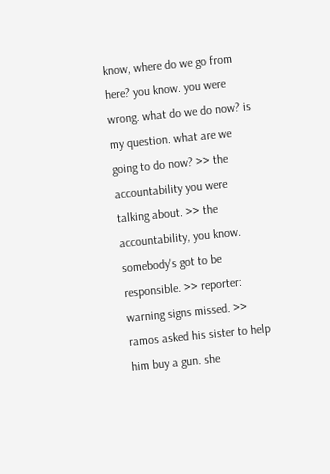know, where do we go from here? you know. you were wrong. what do we do now? is my question. what are we going to do now? >> the accountability you were talking about. >> the accountability, you know. somebody's got to be responsible. >> reporter: warning signs missed. >> ramos asked his sister to help him buy a gun. she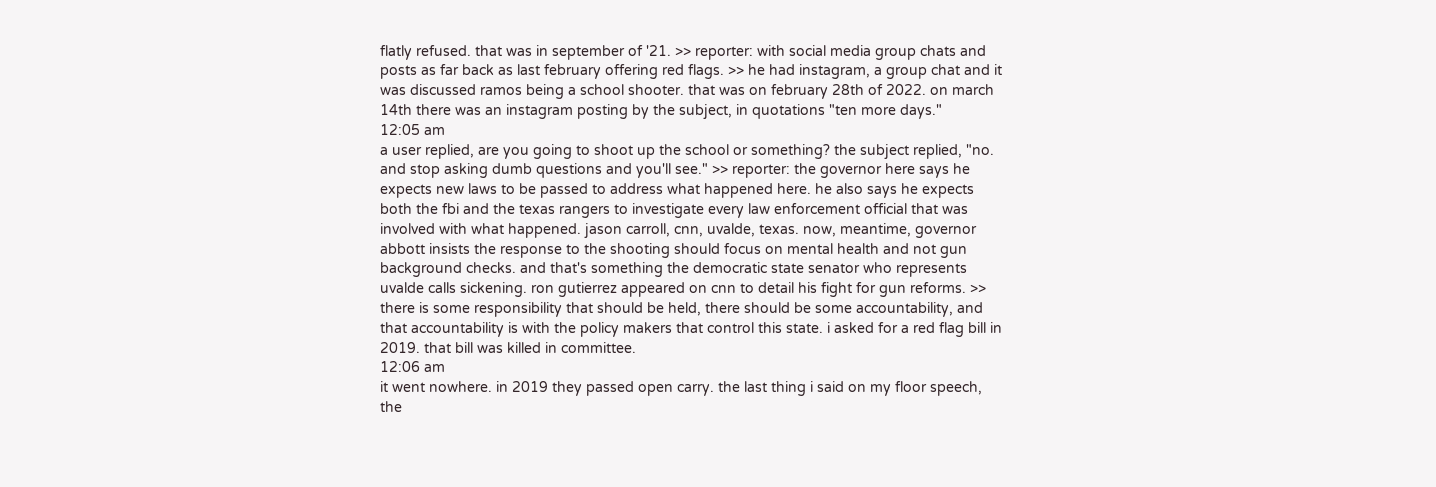flatly refused. that was in september of '21. >> reporter: with social media group chats and posts as far back as last february offering red flags. >> he had instagram, a group chat and it was discussed ramos being a school shooter. that was on february 28th of 2022. on march 14th there was an instagram posting by the subject, in quotations "ten more days."
12:05 am
a user replied, are you going to shoot up the school or something? the subject replied, "no. and stop asking dumb questions and you'll see." >> reporter: the governor here says he expects new laws to be passed to address what happened here. he also says he expects both the fbi and the texas rangers to investigate every law enforcement official that was involved with what happened. jason carroll, cnn, uvalde, texas. now, meantime, governor abbott insists the response to the shooting should focus on mental health and not gun background checks. and that's something the democratic state senator who represents uvalde calls sickening. ron gutierrez appeared on cnn to detail his fight for gun reforms. >> there is some responsibility that should be held, there should be some accountability, and that accountability is with the policy makers that control this state. i asked for a red flag bill in 2019. that bill was killed in committee.
12:06 am
it went nowhere. in 2019 they passed open carry. the last thing i said on my floor speech, the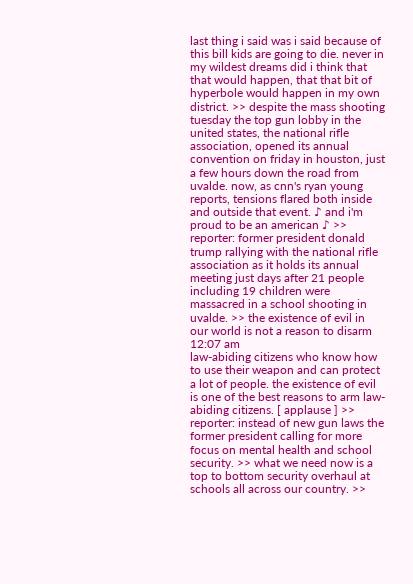last thing i said was i said because of this bill kids are going to die. never in my wildest dreams did i think that that would happen, that that bit of hyperbole would happen in my own district. >> despite the mass shooting tuesday the top gun lobby in the united states, the national rifle association, opened its annual convention on friday in houston, just a few hours down the road from uvalde. now, as cnn's ryan young reports, tensions flared both inside and outside that event. ♪ and i'm proud to be an american ♪ >> reporter: former president donald trump rallying with the national rifle association as it holds its annual meeting just days after 21 people including 19 children were massacred in a school shooting in uvalde. >> the existence of evil in our world is not a reason to disarm
12:07 am
law-abiding citizens who know how to use their weapon and can protect a lot of people. the existence of evil is one of the best reasons to arm law-abiding citizens. [ applause ] >> reporter: instead of new gun laws the former president calling for more focus on mental health and school security. >> what we need now is a top to bottom security overhaul at schools all across our country. >>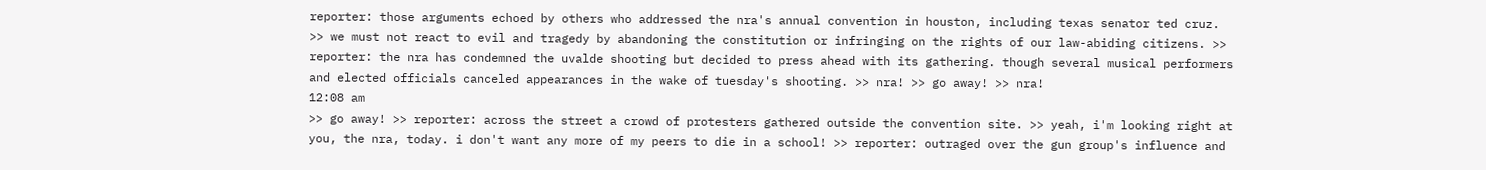reporter: those arguments echoed by others who addressed the nra's annual convention in houston, including texas senator ted cruz. >> we must not react to evil and tragedy by abandoning the constitution or infringing on the rights of our law-abiding citizens. >> reporter: the nra has condemned the uvalde shooting but decided to press ahead with its gathering. though several musical performers and elected officials canceled appearances in the wake of tuesday's shooting. >> nra! >> go away! >> nra!
12:08 am
>> go away! >> reporter: across the street a crowd of protesters gathered outside the convention site. >> yeah, i'm looking right at you, the nra, today. i don't want any more of my peers to die in a school! >> reporter: outraged over the gun group's influence and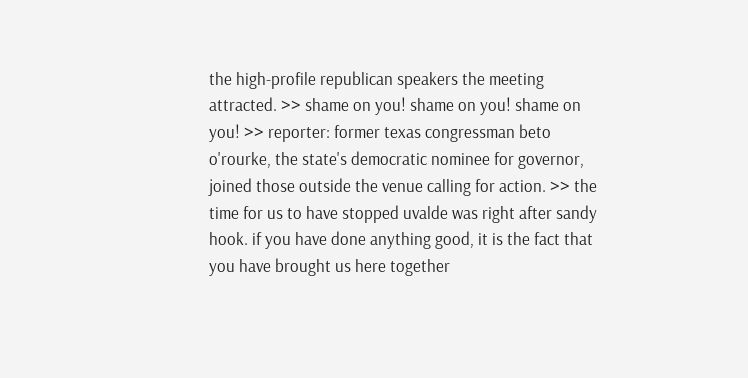the high-profile republican speakers the meeting attracted. >> shame on you! shame on you! shame on you! >> reporter: former texas congressman beto o'rourke, the state's democratic nominee for governor, joined those outside the venue calling for action. >> the time for us to have stopped uvalde was right after sandy hook. if you have done anything good, it is the fact that you have brought us here together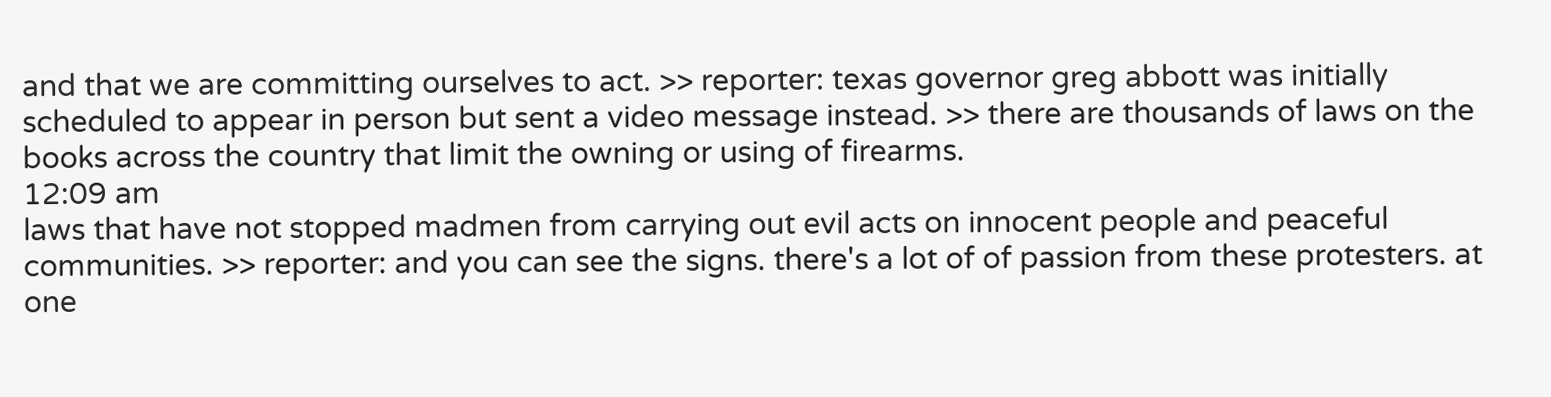and that we are committing ourselves to act. >> reporter: texas governor greg abbott was initially scheduled to appear in person but sent a video message instead. >> there are thousands of laws on the books across the country that limit the owning or using of firearms.
12:09 am
laws that have not stopped madmen from carrying out evil acts on innocent people and peaceful communities. >> reporter: and you can see the signs. there's a lot of of passion from these protesters. at one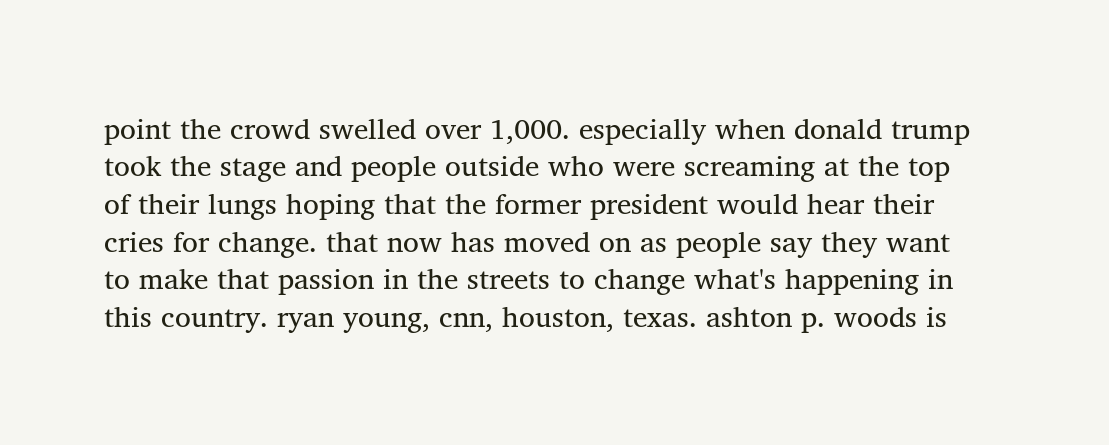point the crowd swelled over 1,000. especially when donald trump took the stage and people outside who were screaming at the top of their lungs hoping that the former president would hear their cries for change. that now has moved on as people say they want to make that passion in the streets to change what's happening in this country. ryan young, cnn, houston, texas. ashton p. woods is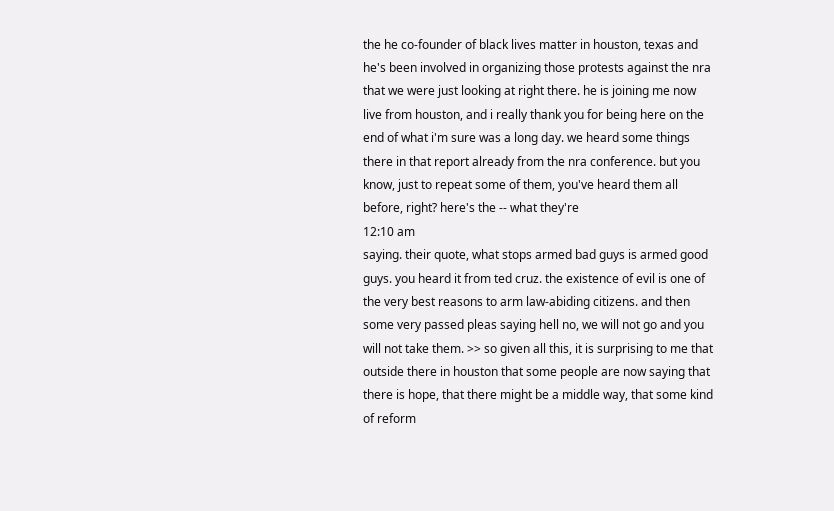the he co-founder of black lives matter in houston, texas and he's been involved in organizing those protests against the nra that we were just looking at right there. he is joining me now live from houston, and i really thank you for being here on the end of what i'm sure was a long day. we heard some things there in that report already from the nra conference. but you know, just to repeat some of them, you've heard them all before, right? here's the -- what they're
12:10 am
saying. their quote, what stops armed bad guys is armed good guys. you heard it from ted cruz. the existence of evil is one of the very best reasons to arm law-abiding citizens. and then some very passed pleas saying hell no, we will not go and you will not take them. >> so given all this, it is surprising to me that outside there in houston that some people are now saying that there is hope, that there might be a middle way, that some kind of reform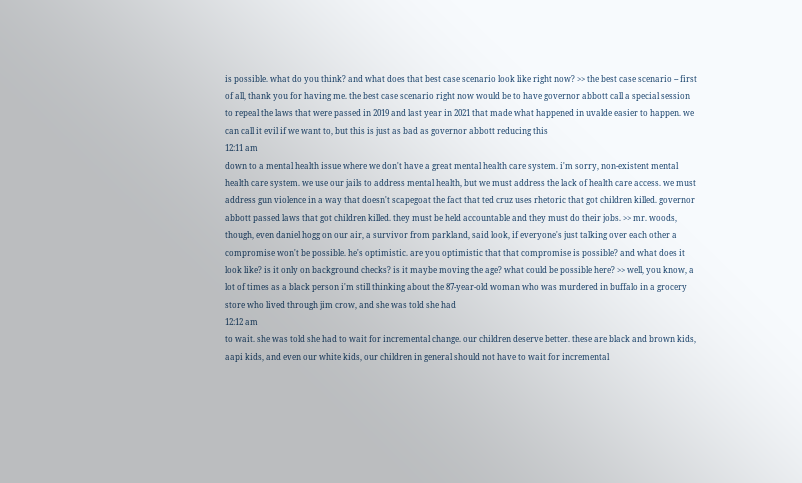is possible. what do you think? and what does that best case scenario look like right now? >> the best case scenario -- first of all, thank you for having me. the best case scenario right now would be to have governor abbott call a special session to repeal the laws that were passed in 2019 and last year in 2021 that made what happened in uvalde easier to happen. we can call it evil if we want to, but this is just as bad as governor abbott reducing this
12:11 am
down to a mental health issue where we don't have a great mental health care system. i'm sorry, non-existent mental health care system. we use our jails to address mental health, but we must address the lack of health care access. we must address gun violence in a way that doesn't scapegoat the fact that ted cruz uses rhetoric that got children killed. governor abbott passed laws that got children killed. they must be held accountable and they must do their jobs. >> mr. woods, though, even daniel hogg on our air, a survivor from parkland, said look, if everyone's just talking over each other a compromise won't be possible. he's optimistic. are you optimistic that that compromise is possible? and what does it look like? is it only on background checks? is it maybe moving the age? what could be possible here? >> well, you know, a lot of times as a black person i'm still thinking about the 87-year-old woman who was murdered in buffalo in a grocery store who lived through jim crow, and she was told she had
12:12 am
to wait. she was told she had to wait for incremental change. our children deserve better. these are black and brown kids, aapi kids, and even our white kids, our children in general should not have to wait for incremental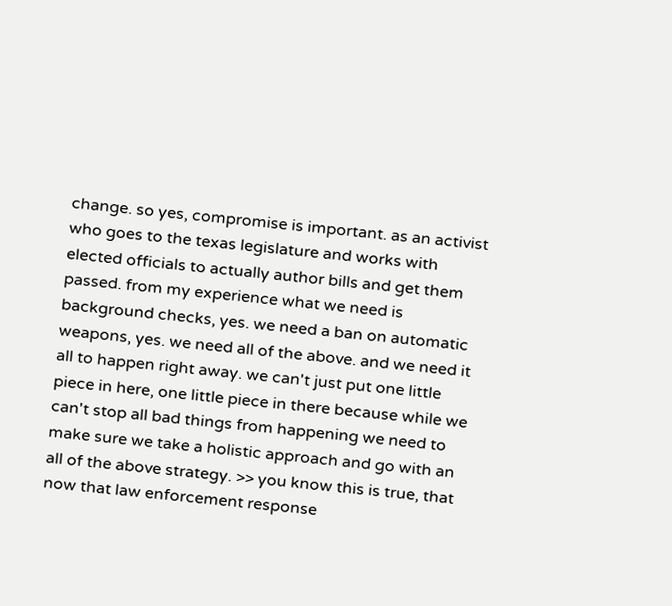change. so yes, compromise is important. as an activist who goes to the texas legislature and works with elected officials to actually author bills and get them passed. from my experience what we need is background checks, yes. we need a ban on automatic weapons, yes. we need all of the above. and we need it all to happen right away. we can't just put one little piece in here, one little piece in there because while we can't stop all bad things from happening we need to make sure we take a holistic approach and go with an all of the above strategy. >> you know this is true, that now that law enforcement response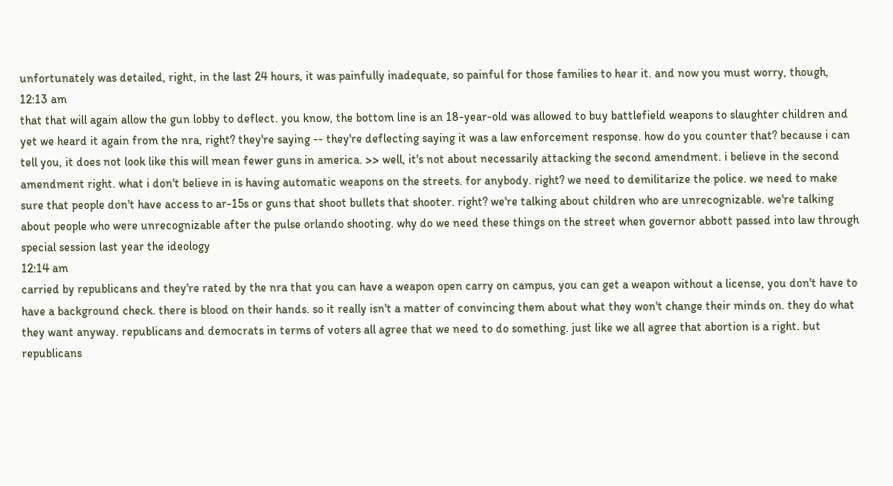unfortunately was detailed, right, in the last 24 hours, it was painfully inadequate, so painful for those families to hear it. and now you must worry, though,
12:13 am
that that will again allow the gun lobby to deflect. you know, the bottom line is an 18-year-old was allowed to buy battlefield weapons to slaughter children and yet we heard it again from the nra, right? they're saying -- they're deflecting saying it was a law enforcement response. how do you counter that? because i can tell you, it does not look like this will mean fewer guns in america. >> well, it's not about necessarily attacking the second amendment. i believe in the second amendment right. what i don't believe in is having automatic weapons on the streets. for anybody. right? we need to demilitarize the police. we need to make sure that people don't have access to ar-15s or guns that shoot bullets that shooter. right? we're talking about children who are unrecognizable. we're talking about people who were unrecognizable after the pulse orlando shooting. why do we need these things on the street when governor abbott passed into law through special session last year the ideology
12:14 am
carried by republicans and they're rated by the nra that you can have a weapon open carry on campus, you can get a weapon without a license, you don't have to have a background check. there is blood on their hands. so it really isn't a matter of convincing them about what they won't change their minds on. they do what they want anyway. republicans and democrats in terms of voters all agree that we need to do something. just like we all agree that abortion is a right. but republicans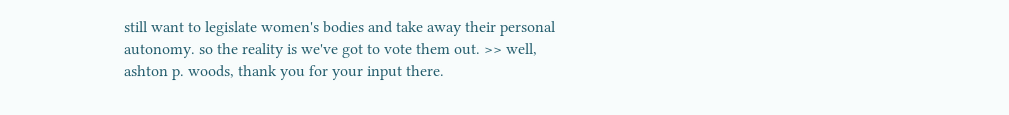still want to legislate women's bodies and take away their personal autonomy. so the reality is we've got to vote them out. >> well, ashton p. woods, thank you for your input there.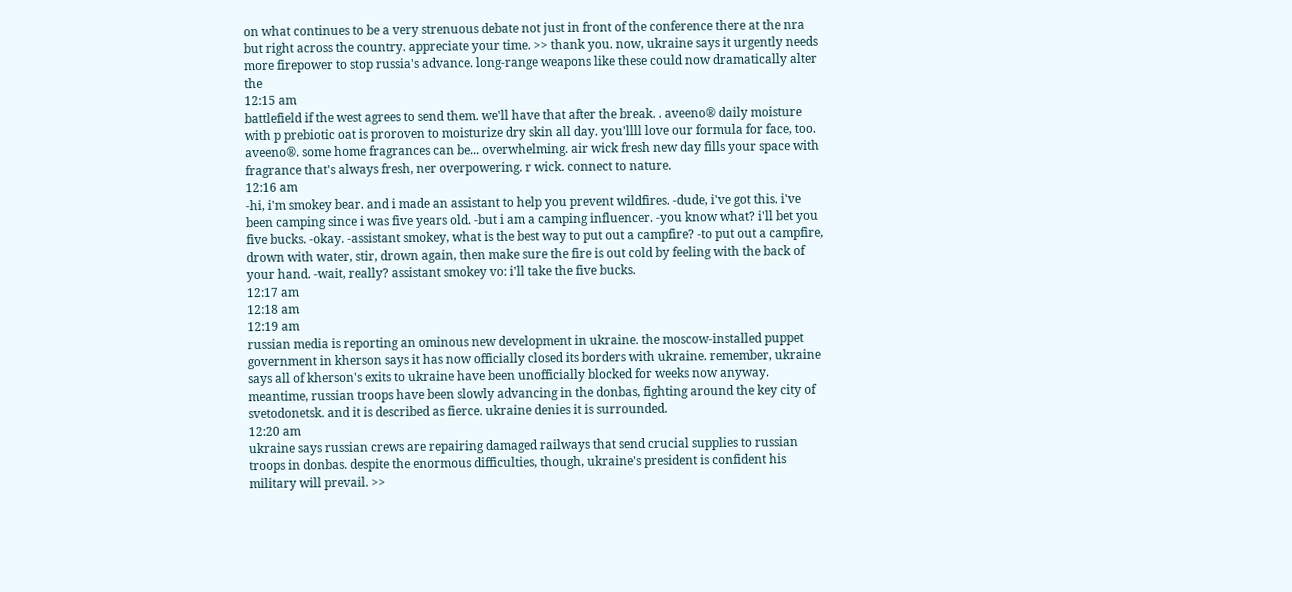on what continues to be a very strenuous debate not just in front of the conference there at the nra but right across the country. appreciate your time. >> thank you. now, ukraine says it urgently needs more firepower to stop russia's advance. long-range weapons like these could now dramatically alter the
12:15 am
battlefield if the west agrees to send them. we'll have that after the break. . aveeno® daily moisture with p prebiotic oat is proroven to moisturize dry skin all day. you'llll love our formula for face, too. aveeno®. some home fragrances can be... overwhelming. air wick fresh new day fills your space with fragrance that's always fresh, ner overpowering. r wick. connect to nature.
12:16 am
-hi, i'm smokey bear. and i made an assistant to help you prevent wildfires. -dude, i've got this. i've been camping since i was five years old. -but i am a camping influencer. -you know what? i'll bet you five bucks. -okay. -assistant smokey, what is the best way to put out a campfire? -to put out a campfire, drown with water, stir, drown again, then make sure the fire is out cold by feeling with the back of your hand. -wait, really? assistant smokey vo: i'll take the five bucks.
12:17 am
12:18 am
12:19 am
russian media is reporting an ominous new development in ukraine. the moscow-installed puppet government in kherson says it has now officially closed its borders with ukraine. remember, ukraine says all of kherson's exits to ukraine have been unofficially blocked for weeks now anyway. meantime, russian troops have been slowly advancing in the donbas, fighting around the key city of svetodonetsk. and it is described as fierce. ukraine denies it is surrounded.
12:20 am
ukraine says russian crews are repairing damaged railways that send crucial supplies to russian troops in donbas. despite the enormous difficulties, though, ukraine's president is confident his military will prevail. >>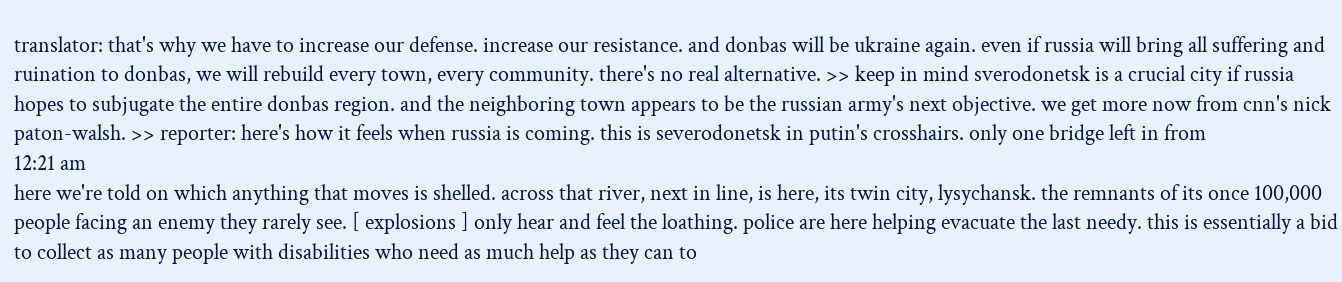translator: that's why we have to increase our defense. increase our resistance. and donbas will be ukraine again. even if russia will bring all suffering and ruination to donbas, we will rebuild every town, every community. there's no real alternative. >> keep in mind sverodonetsk is a crucial city if russia hopes to subjugate the entire donbas region. and the neighboring town appears to be the russian army's next objective. we get more now from cnn's nick paton-walsh. >> reporter: here's how it feels when russia is coming. this is severodonetsk in putin's crosshairs. only one bridge left in from
12:21 am
here we're told on which anything that moves is shelled. across that river, next in line, is here, its twin city, lysychansk. the remnants of its once 100,000 people facing an enemy they rarely see. [ explosions ] only hear and feel the loathing. police are here helping evacuate the last needy. this is essentially a bid to collect as many people with disabilities who need as much help as they can to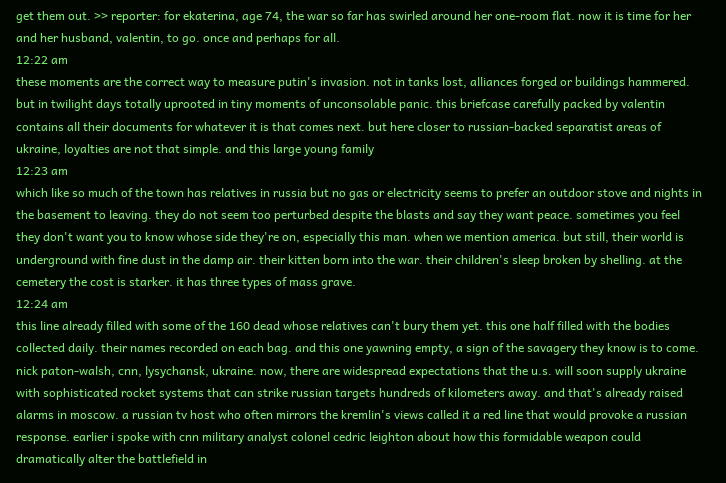get them out. >> reporter: for ekaterina, age 74, the war so far has swirled around her one-room flat. now it is time for her and her husband, valentin, to go. once and perhaps for all.
12:22 am
these moments are the correct way to measure putin's invasion. not in tanks lost, alliances forged or buildings hammered. but in twilight days totally uprooted in tiny moments of unconsolable panic. this briefcase carefully packed by valentin contains all their documents for whatever it is that comes next. but here closer to russian-backed separatist areas of ukraine, loyalties are not that simple. and this large young family
12:23 am
which like so much of the town has relatives in russia but no gas or electricity seems to prefer an outdoor stove and nights in the basement to leaving. they do not seem too perturbed despite the blasts and say they want peace. sometimes you feel they don't want you to know whose side they're on, especially this man. when we mention america. but still, their world is underground with fine dust in the damp air. their kitten born into the war. their children's sleep broken by shelling. at the cemetery the cost is starker. it has three types of mass grave.
12:24 am
this line already filled with some of the 160 dead whose relatives can't bury them yet. this one half filled with the bodies collected daily. their names recorded on each bag. and this one yawning empty, a sign of the savagery they know is to come. nick paton-walsh, cnn, lysychansk, ukraine. now, there are widespread expectations that the u.s. will soon supply ukraine with sophisticated rocket systems that can strike russian targets hundreds of kilometers away. and that's already raised alarms in moscow. a russian tv host who often mirrors the kremlin's views called it a red line that would provoke a russian response. earlier i spoke with cnn military analyst colonel cedric leighton about how this formidable weapon could dramatically alter the battlefield in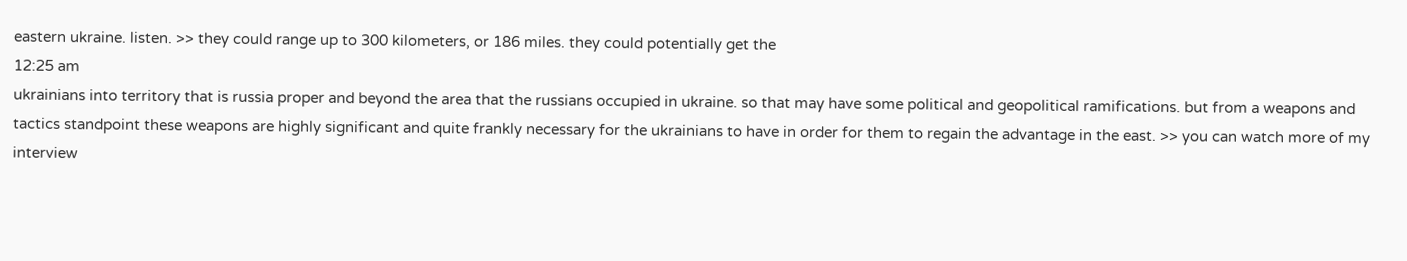eastern ukraine. listen. >> they could range up to 300 kilometers, or 186 miles. they could potentially get the
12:25 am
ukrainians into territory that is russia proper and beyond the area that the russians occupied in ukraine. so that may have some political and geopolitical ramifications. but from a weapons and tactics standpoint these weapons are highly significant and quite frankly necessary for the ukrainians to have in order for them to regain the advantage in the east. >> you can watch more of my interview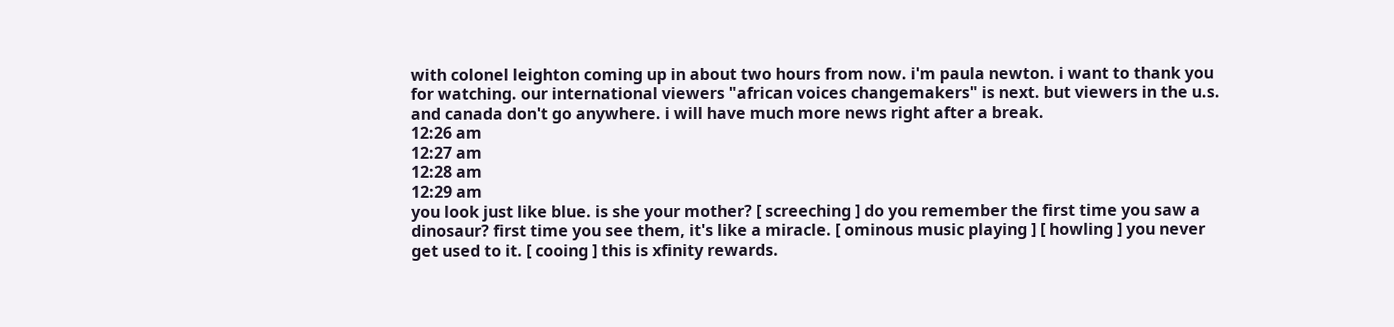with colonel leighton coming up in about two hours from now. i'm paula newton. i want to thank you for watching. our international viewers "african voices changemakers" is next. but viewers in the u.s. and canada don't go anywhere. i will have much more news right after a break.
12:26 am
12:27 am
12:28 am
12:29 am
you look just like blue. is she your mother? [ screeching ] do you remember the first time you saw a dinosaur? first time you see them, it's like a miracle. [ ominous music playing ] [ howling ] you never get used to it. [ cooing ] this is xfinity rewards.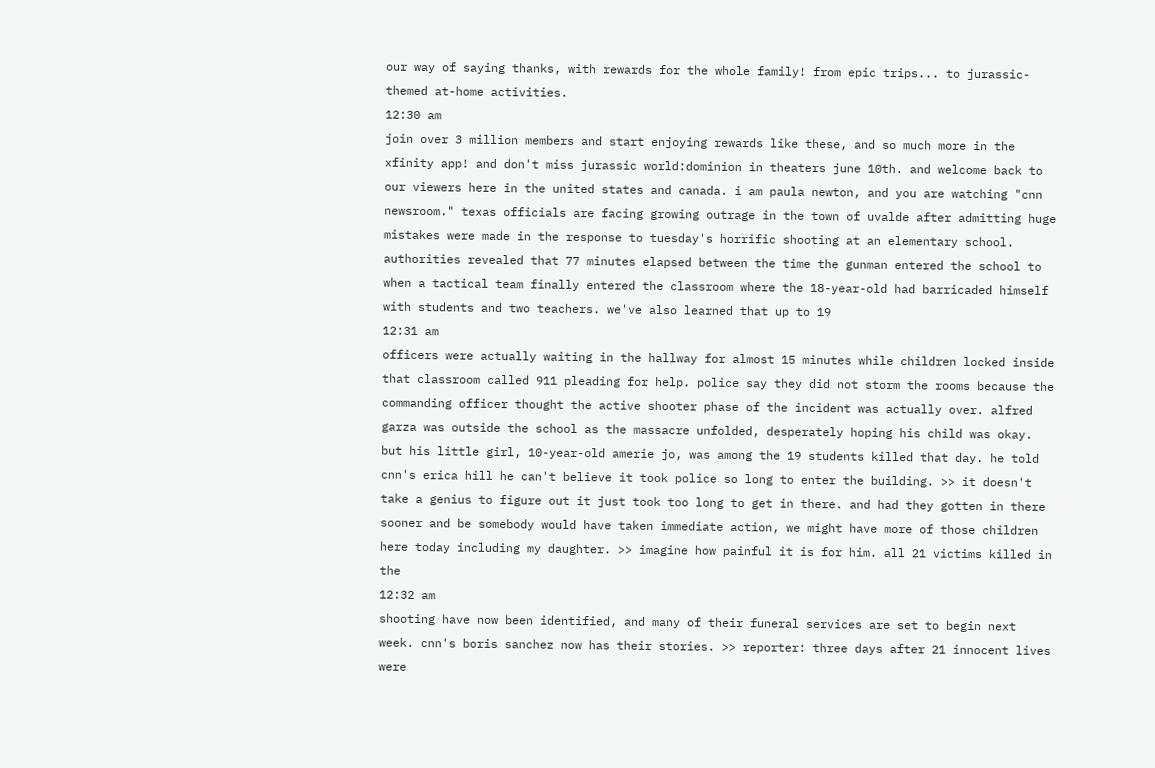our way of saying thanks, with rewards for the whole family! from epic trips... to jurassic-themed at-home activities.
12:30 am
join over 3 million members and start enjoying rewards like these, and so much more in the xfinity app! and don't miss jurassic world:dominion in theaters june 10th. and welcome back to our viewers here in the united states and canada. i am paula newton, and you are watching "cnn newsroom." texas officials are facing growing outrage in the town of uvalde after admitting huge mistakes were made in the response to tuesday's horrific shooting at an elementary school. authorities revealed that 77 minutes elapsed between the time the gunman entered the school to when a tactical team finally entered the classroom where the 18-year-old had barricaded himself with students and two teachers. we've also learned that up to 19
12:31 am
officers were actually waiting in the hallway for almost 15 minutes while children locked inside that classroom called 911 pleading for help. police say they did not storm the rooms because the commanding officer thought the active shooter phase of the incident was actually over. alfred garza was outside the school as the massacre unfolded, desperately hoping his child was okay. but his little girl, 10-year-old amerie jo, was among the 19 students killed that day. he told cnn's erica hill he can't believe it took police so long to enter the building. >> it doesn't take a genius to figure out it just took too long to get in there. and had they gotten in there sooner and be somebody would have taken immediate action, we might have more of those children here today including my daughter. >> imagine how painful it is for him. all 21 victims killed in the
12:32 am
shooting have now been identified, and many of their funeral services are set to begin next week. cnn's boris sanchez now has their stories. >> reporter: three days after 21 innocent lives were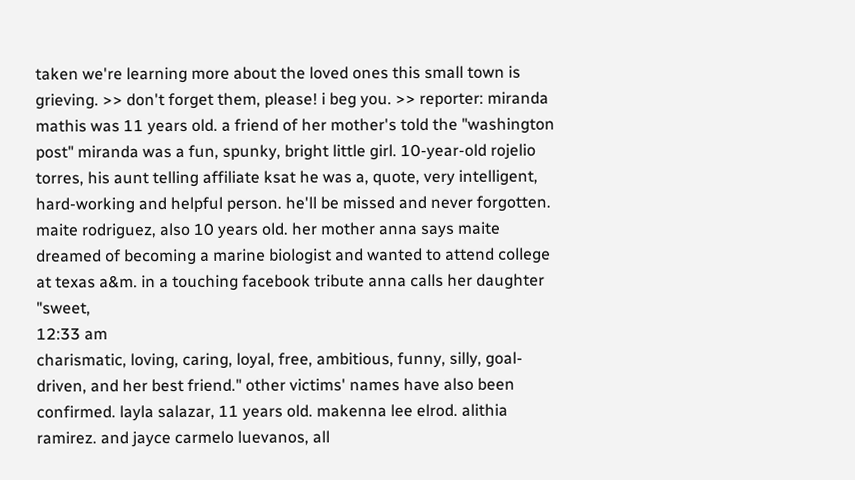taken we're learning more about the loved ones this small town is grieving. >> don't forget them, please! i beg you. >> reporter: miranda mathis was 11 years old. a friend of her mother's told the "washington post" miranda was a fun, spunky, bright little girl. 10-year-old rojelio torres, his aunt telling affiliate ksat he was a, quote, very intelligent, hard-working and helpful person. he'll be missed and never forgotten. maite rodriguez, also 10 years old. her mother anna says maite dreamed of becoming a marine biologist and wanted to attend college at texas a&m. in a touching facebook tribute anna calls her daughter "sweet,
12:33 am
charismatic, loving, caring, loyal, free, ambitious, funny, silly, goal-driven, and her best friend." other victims' names have also been confirmed. layla salazar, 11 years old. makenna lee elrod. alithia ramirez. and jayce carmelo luevanos, all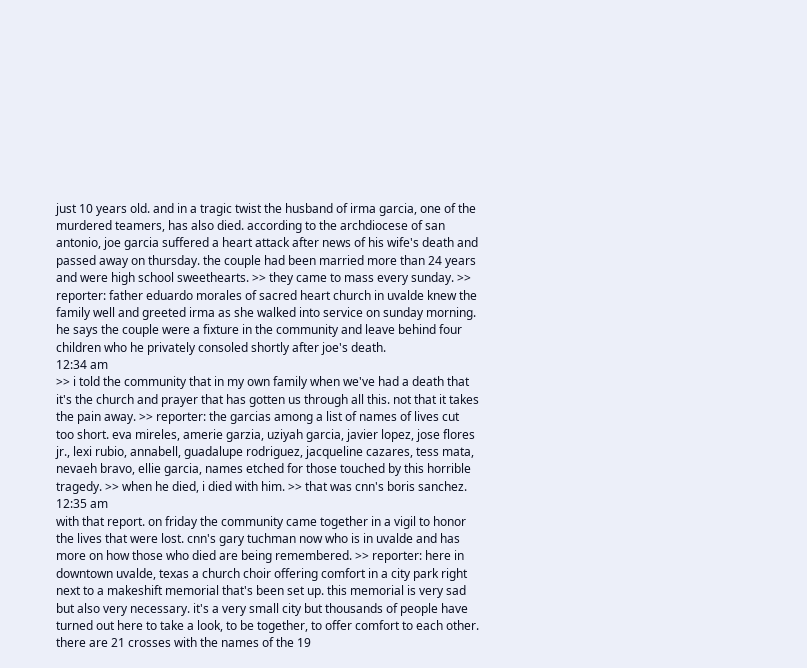just 10 years old. and in a tragic twist the husband of irma garcia, one of the murdered teamers, has also died. according to the archdiocese of san antonio, joe garcia suffered a heart attack after news of his wife's death and passed away on thursday. the couple had been married more than 24 years and were high school sweethearts. >> they came to mass every sunday. >> reporter: father eduardo morales of sacred heart church in uvalde knew the family well and greeted irma as she walked into service on sunday morning. he says the couple were a fixture in the community and leave behind four children who he privately consoled shortly after joe's death.
12:34 am
>> i told the community that in my own family when we've had a death that it's the church and prayer that has gotten us through all this. not that it takes the pain away. >> reporter: the garcias among a list of names of lives cut too short. eva mireles, amerie garzia, uziyah garcia, javier lopez, jose flores jr., lexi rubio, annabell, guadalupe rodriguez, jacqueline cazares, tess mata, nevaeh bravo, ellie garcia, names etched for those touched by this horrible tragedy. >> when he died, i died with him. >> that was cnn's boris sanchez.
12:35 am
with that report. on friday the community came together in a vigil to honor the lives that were lost. cnn's gary tuchman now who is in uvalde and has more on how those who died are being remembered. >> reporter: here in downtown uvalde, texas a church choir offering comfort in a city park right next to a makeshift memorial that's been set up. this memorial is very sad but also very necessary. it's a very small city but thousands of people have turned out here to take a look, to be together, to offer comfort to each other. there are 21 crosses with the names of the 19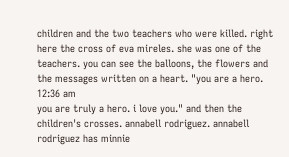children and the two teachers who were killed. right here the cross of eva mireles. she was one of the teachers. you can see the balloons, the flowers and the messages written on a heart. "you are a hero.
12:36 am
you are truly a hero. i love you." and then the children's crosses. annabell rodriguez. annabell rodriguez has minnie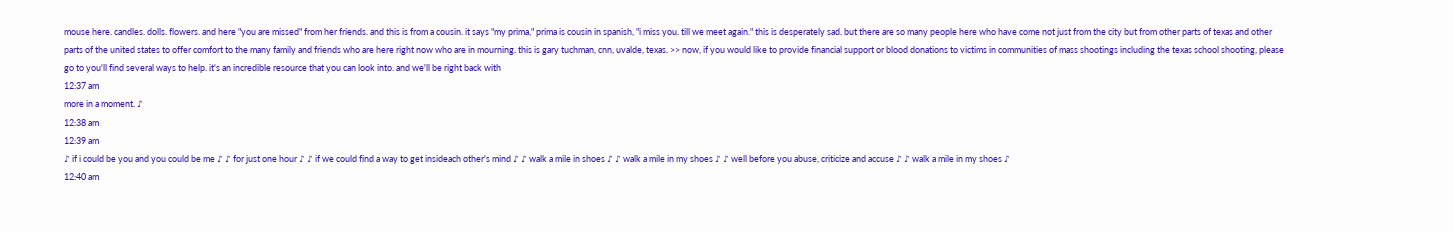mouse here. candles. dolls. flowers. and here "you are missed" from her friends. and this is from a cousin. it says "my prima," prima is cousin in spanish, "i miss you. till we meet again." this is desperately sad. but there are so many people here who have come not just from the city but from other parts of texas and other parts of the united states to offer comfort to the many family and friends who are here right now who are in mourning. this is gary tuchman, cnn, uvalde, texas. >> now, if you would like to provide financial support or blood donations to victims in communities of mass shootings including the texas school shooting, please go to you'll find several ways to help. it's an incredible resource that you can look into. and we'll be right back with
12:37 am
more in a moment. ♪
12:38 am
12:39 am
♪ if i could be you and you could be me ♪ ♪ for just one hour ♪ ♪ if we could find a way to get insideach other's mind ♪ ♪ walk a mile in shoes ♪ ♪ walk a mile in my shoes ♪ ♪ well before you abuse, criticize and accuse ♪ ♪ walk a mile in my shoes ♪
12:40 am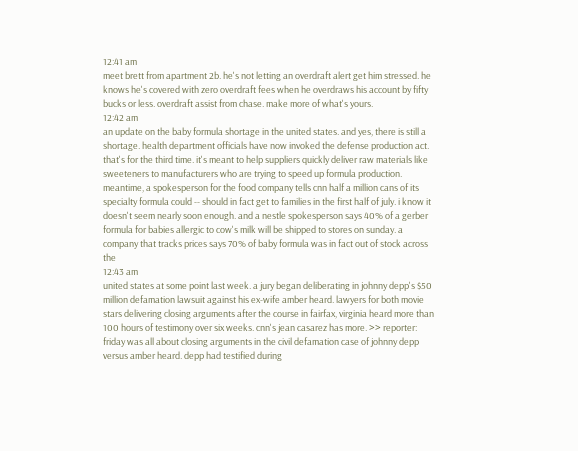12:41 am
meet brett from apartment 2b. he's not letting an overdraft alert get him stressed. he knows he's covered with zero overdraft fees when he overdraws his account by fifty bucks or less. overdraft assist from chase. make more of what's yours.
12:42 am
an update on the baby formula shortage in the united states. and yes, there is still a shortage. health department officials have now invoked the defense production act. that's for the third time. it's meant to help suppliers quickly deliver raw materials like sweeteners to manufacturers who are trying to speed up formula production. meantime, a spokesperson for the food company tells cnn half a million cans of its specialty formula could -- should in fact get to families in the first half of july. i know it doesn't seem nearly soon enough. and a nestle spokesperson says 40% of a gerber formula for babies allergic to cow's milk will be shipped to stores on sunday. a company that tracks prices says 70% of baby formula was in fact out of stock across the
12:43 am
united states at some point last week. a jury began deliberating in johnny depp's $50 million defamation lawsuit against his ex-wife amber heard. lawyers for both movie stars delivering closing arguments after the course in fairfax, virginia heard more than 100 hours of testimony over six weeks. cnn's jean casarez has more. >> reporter: friday was all about closing arguments in the civil defamation case of johnny depp versus amber heard. depp had testified during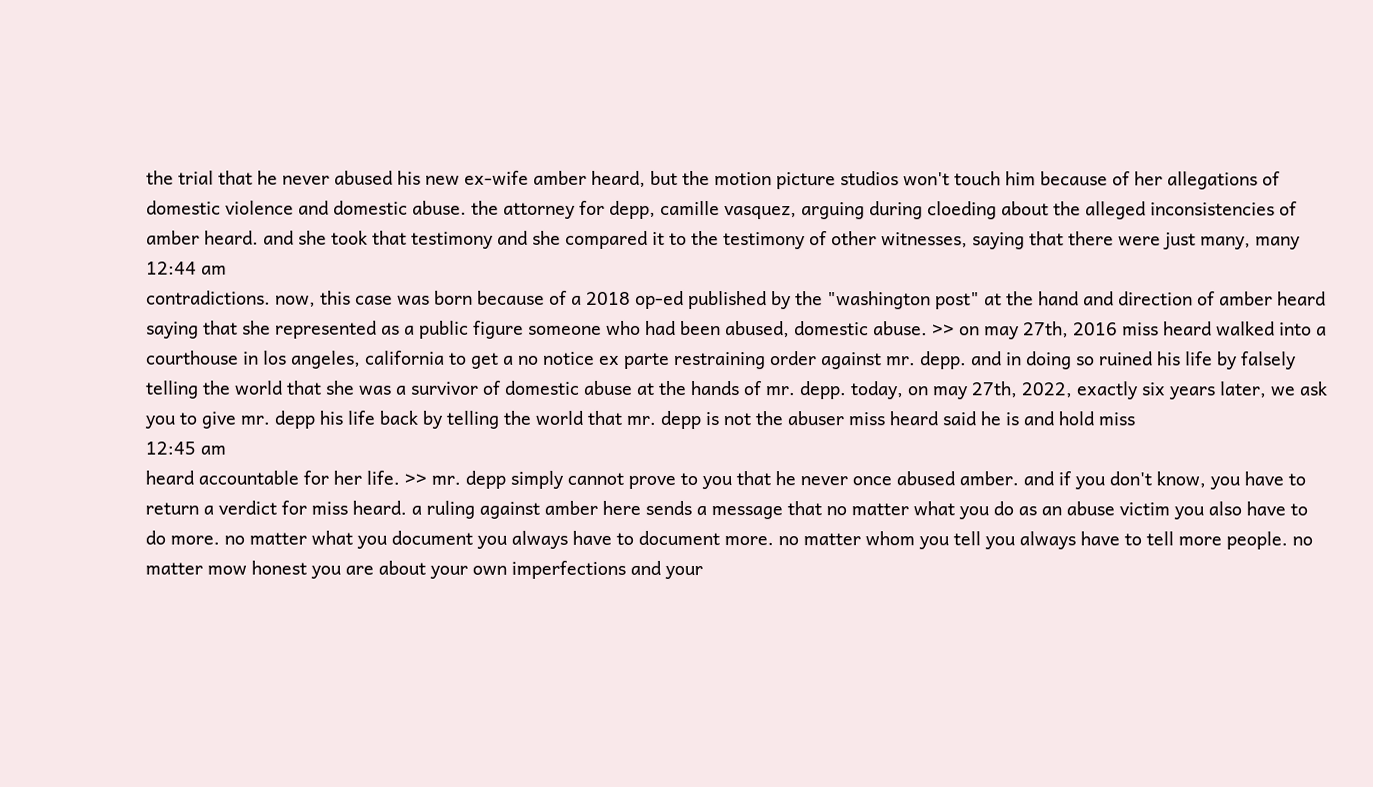the trial that he never abused his new ex-wife amber heard, but the motion picture studios won't touch him because of her allegations of domestic violence and domestic abuse. the attorney for depp, camille vasquez, arguing during cloeding about the alleged inconsistencies of amber heard. and she took that testimony and she compared it to the testimony of other witnesses, saying that there were just many, many
12:44 am
contradictions. now, this case was born because of a 2018 op-ed published by the "washington post" at the hand and direction of amber heard saying that she represented as a public figure someone who had been abused, domestic abuse. >> on may 27th, 2016 miss heard walked into a courthouse in los angeles, california to get a no notice ex parte restraining order against mr. depp. and in doing so ruined his life by falsely telling the world that she was a survivor of domestic abuse at the hands of mr. depp. today, on may 27th, 2022, exactly six years later, we ask you to give mr. depp his life back by telling the world that mr. depp is not the abuser miss heard said he is and hold miss
12:45 am
heard accountable for her life. >> mr. depp simply cannot prove to you that he never once abused amber. and if you don't know, you have to return a verdict for miss heard. a ruling against amber here sends a message that no matter what you do as an abuse victim you also have to do more. no matter what you document you always have to document more. no matter whom you tell you always have to tell more people. no matter mow honest you are about your own imperfections and your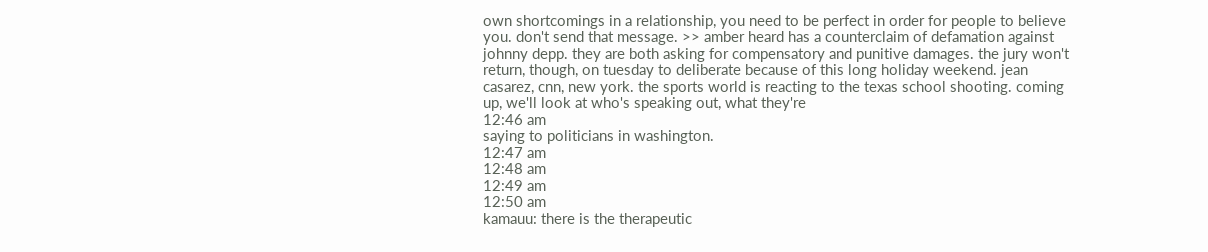own shortcomings in a relationship, you need to be perfect in order for people to believe you. don't send that message. >> amber heard has a counterclaim of defamation against johnny depp. they are both asking for compensatory and punitive damages. the jury won't return, though, on tuesday to deliberate because of this long holiday weekend. jean casarez, cnn, new york. the sports world is reacting to the texas school shooting. coming up, we'll look at who's speaking out, what they're
12:46 am
saying to politicians in washington.
12:47 am
12:48 am
12:49 am
12:50 am
kamauu: there is the therapeutic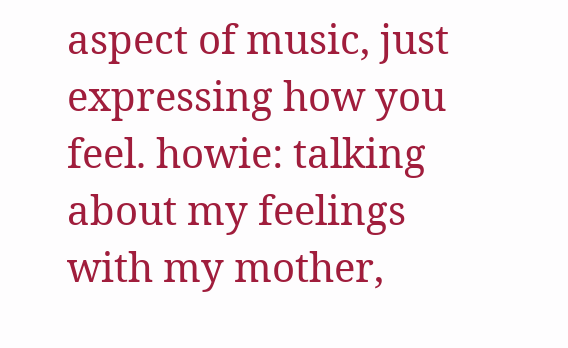aspect of music, just expressing how you feel. howie: talking about my feelings with my mother,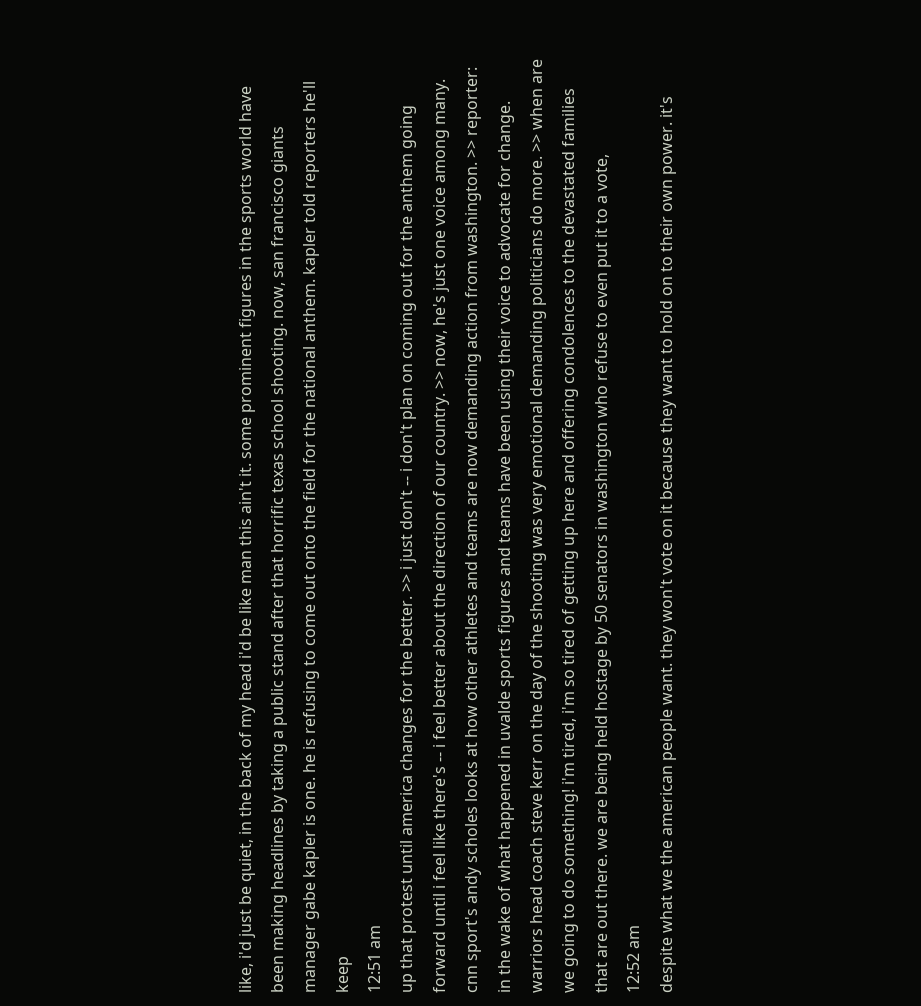like, i'd just be quiet, in the back of my head i'd be like man this ain't it. some prominent figures in the sports world have been making headlines by taking a public stand after that horrific texas school shooting. now, san francisco giants manager gabe kapler is one. he is refusing to come out onto the field for the national anthem. kapler told reporters he'll keep
12:51 am
up that protest until america changes for the better. >> i just don't -- i don't plan on coming out for the anthem going forward until i feel like there's -- i feel better about the direction of our country. >> now, he's just one voice among many. cnn sport's andy scholes looks at how other athletes and teams are now demanding action from washington. >> reporter: in the wake of what happened in uvalde sports figures and teams have been using their voice to advocate for change. warriors head coach steve kerr on the day of the shooting was very emotional demanding politicians do more. >> when are we going to do something! i'm tired, i'm so tired of getting up here and offering condolences to the devastated families that are out there. we are being held hostage by 50 senators in washington who refuse to even put it to a vote,
12:52 am
despite what we the american people want. they won't vote on it because they want to hold on to their own power. it's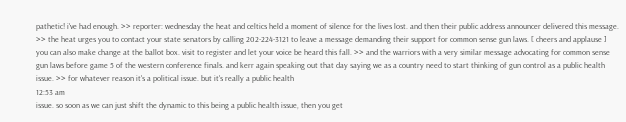pathetic! i've had enough. >> reporter: wednesday the heat and celtics held a moment of silence for the lives lost. and then their public address announcer delivered this message. >> the heat urges you to contact your state senators by calling 202-224-3121 to leave a message demanding their support for common sense gun laws. [ cheers and applause ] you can also make change at the ballot box. visit to register and let your voice be heard this fall. >> and the warriors with a very similar message advocating for common sense gun laws before game 5 of the western conference finals. and kerr again speaking out that day saying we as a country need to start thinking of gun control as a public health issue. >> for whatever reason it's a political issue. but it's really a public health
12:53 am
issue. so soon as we can just shift the dynamic to this being a public health issue, then you get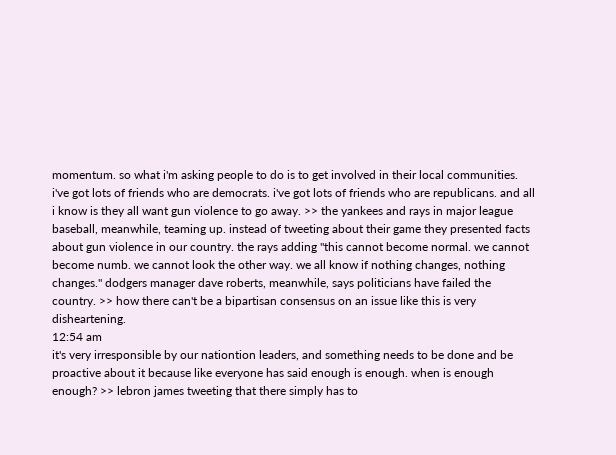momentum. so what i'm asking people to do is to get involved in their local communities. i've got lots of friends who are democrats. i've got lots of friends who are republicans. and all i know is they all want gun violence to go away. >> the yankees and rays in major league baseball, meanwhile, teaming up. instead of tweeting about their game they presented facts about gun violence in our country. the rays adding "this cannot become normal. we cannot become numb. we cannot look the other way. we all know if nothing changes, nothing changes." dodgers manager dave roberts, meanwhile, says politicians have failed the country. >> how there can't be a bipartisan consensus on an issue like this is very disheartening.
12:54 am
it's very irresponsible by our nationtion leaders, and something needs to be done and be proactive about it because like everyone has said enough is enough. when is enough enough? >> lebron james tweeting that there simply has to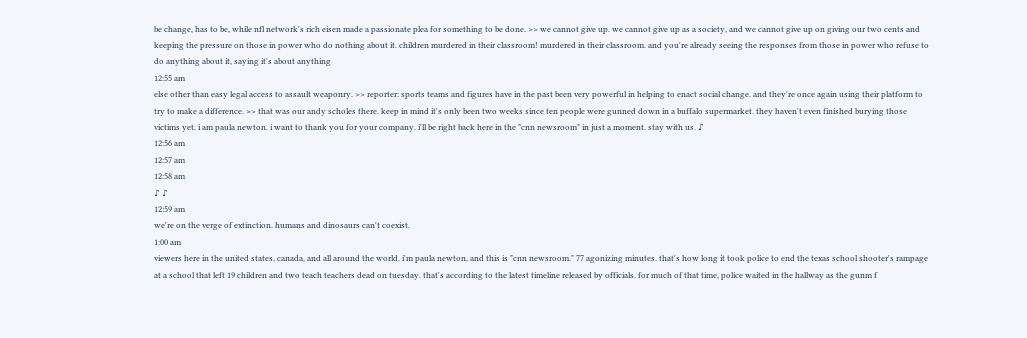be change, has to be, while nfl network's rich eisen made a passionate plea for something to be done. >> we cannot give up. we cannot give up as a society, and we cannot give up on giving our two cents and keeping the pressure on those in power who do nothing about it. children murdered in their classroom! murdered in their classroom. and you're already seeing the responses from those in power who refuse to do anything about it, saying it's about anything
12:55 am
else other than easy legal access to assault weaponry. >> reporter: sports teams and figures have in the past been very powerful in helping to enact social change. and they're once again using their platform to try to make a difference. >> that was our andy scholes there. keep in mind it's only been two weeks since ten people were gunned down in a buffalo supermarket. they haven't even finished burying those victims yet. i am paula newton. i want to thank you for your company. i'll be right back here in the "cnn newsroom" in just a moment. stay with us. ♪
12:56 am
12:57 am
12:58 am
♪ ♪
12:59 am
we're on the verge of extinction. humans and dinosaurs can't coexist.
1:00 am
viewers here in the united states, canada, and all around the world. i'm paula newton, and this is "cnn newsroom." 77 agonizing minutes. that's how long it took police to end the texas school shooter's rampage at a school that left 19 children and two teach teachers dead on tuesday. that's according to the latest timeline released by officials. for much of that time, police waited in the hallway as the gunm f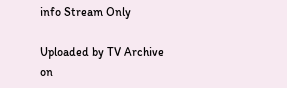info Stream Only

Uploaded by TV Archive on